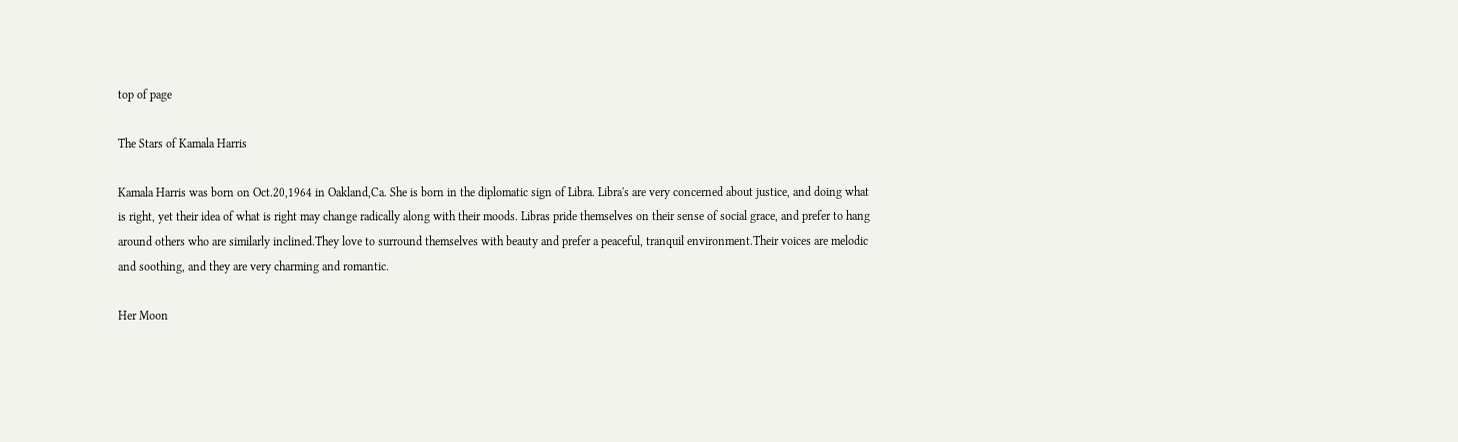top of page

The Stars of Kamala Harris

Kamala Harris was born on Oct.20,1964 in Oakland,Ca. She is born in the diplomatic sign of Libra. Libra's are very concerned about justice, and doing what is right, yet their idea of what is right may change radically along with their moods. Libras pride themselves on their sense of social grace, and prefer to hang around others who are similarly inclined.They love to surround themselves with beauty and prefer a peaceful, tranquil environment.Their voices are melodic and soothing, and they are very charming and romantic.

Her Moon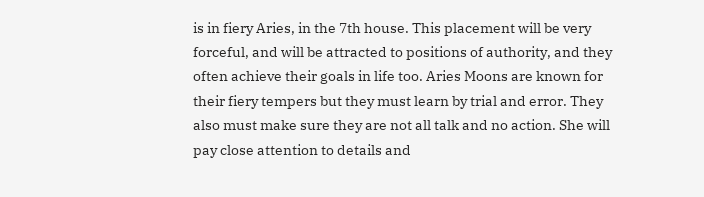is in fiery Aries, in the 7th house. This placement will be very forceful, and will be attracted to positions of authority, and they often achieve their goals in life too. Aries Moons are known for their fiery tempers but they must learn by trial and error. They also must make sure they are not all talk and no action. She will pay close attention to details and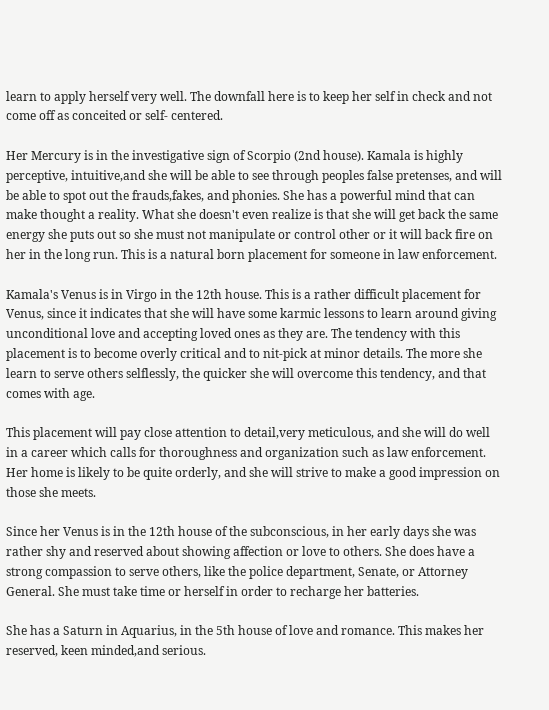learn to apply herself very well. The downfall here is to keep her self in check and not come off as conceited or self- centered.

Her Mercury is in the investigative sign of Scorpio (2nd house). Kamala is highly perceptive, intuitive,and she will be able to see through peoples false pretenses, and will be able to spot out the frauds,fakes, and phonies. She has a powerful mind that can make thought a reality. What she doesn't even realize is that she will get back the same energy she puts out so she must not manipulate or control other or it will back fire on her in the long run. This is a natural born placement for someone in law enforcement.

Kamala's Venus is in Virgo in the 12th house. This is a rather difficult placement for Venus, since it indicates that she will have some karmic lessons to learn around giving unconditional love and accepting loved ones as they are. The tendency with this placement is to become overly critical and to nit-pick at minor details. The more she learn to serve others selflessly, the quicker she will overcome this tendency, and that comes with age.

This placement will pay close attention to detail,very meticulous, and she will do well in a career which calls for thoroughness and organization such as law enforcement. Her home is likely to be quite orderly, and she will strive to make a good impression on those she meets.

Since her Venus is in the 12th house of the subconscious, in her early days she was rather shy and reserved about showing affection or love to others. She does have a strong compassion to serve others, like the police department, Senate, or Attorney General. She must take time or herself in order to recharge her batteries.

She has a Saturn in Aquarius, in the 5th house of love and romance. This makes her reserved, keen minded,and serious.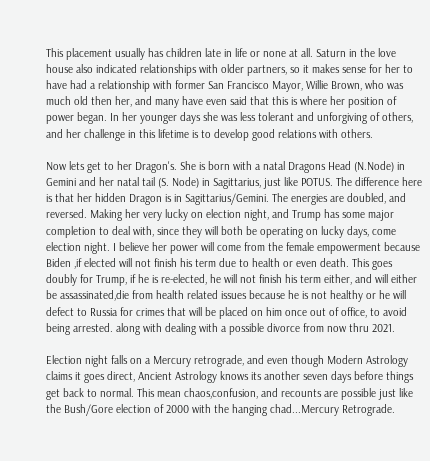This placement usually has children late in life or none at all. Saturn in the love house also indicated relationships with older partners, so it makes sense for her to have had a relationship with former San Francisco Mayor, Willie Brown, who was much old then her, and many have even said that this is where her position of power began. In her younger days she was less tolerant and unforgiving of others, and her challenge in this lifetime is to develop good relations with others.

Now lets get to her Dragon's. She is born with a natal Dragons Head (N.Node) in Gemini and her natal tail (S. Node) in Sagittarius, just like POTUS. The difference here is that her hidden Dragon is in Sagittarius/Gemini. The energies are doubled, and reversed. Making her very lucky on election night, and Trump has some major completion to deal with, since they will both be operating on lucky days, come election night. I believe her power will come from the female empowerment because Biden ,if elected will not finish his term due to health or even death. This goes doubly for Trump, if he is re-elected, he will not finish his term either, and will either be assassinated,die from health related issues because he is not healthy or he will defect to Russia for crimes that will be placed on him once out of office, to avoid being arrested. along with dealing with a possible divorce from now thru 2021.

Election night falls on a Mercury retrograde, and even though Modern Astrology claims it goes direct, Ancient Astrology knows its another seven days before things get back to normal. This mean chaos,confusion, and recounts are possible just like the Bush/Gore election of 2000 with the hanging chad...Mercury Retrograde.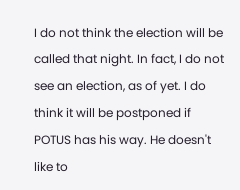I do not think the election will be called that night. In fact, I do not see an election, as of yet. I do think it will be postponed if POTUS has his way. He doesn't like to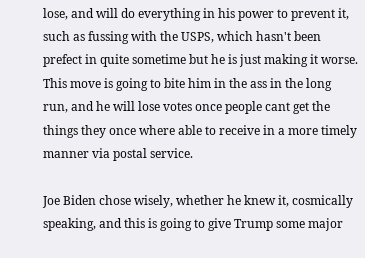lose, and will do everything in his power to prevent it, such as fussing with the USPS, which hasn't been prefect in quite sometime but he is just making it worse. This move is going to bite him in the ass in the long run, and he will lose votes once people cant get the things they once where able to receive in a more timely manner via postal service.

Joe Biden chose wisely, whether he knew it, cosmically speaking, and this is going to give Trump some major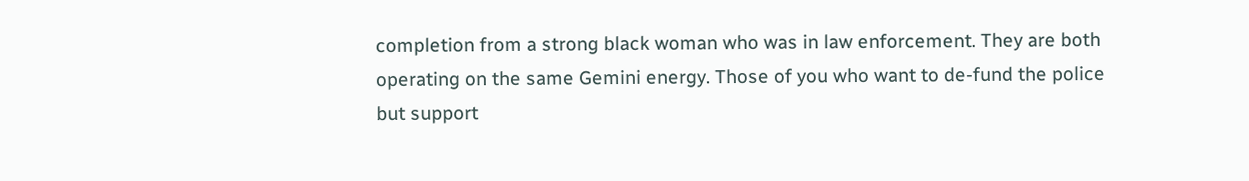completion from a strong black woman who was in law enforcement. They are both operating on the same Gemini energy. Those of you who want to de-fund the police but support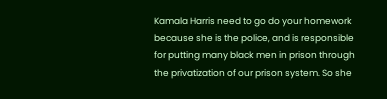Kamala Harris need to go do your homework because she is the police, and is responsible for putting many black men in prison through the privatization of our prison system. So she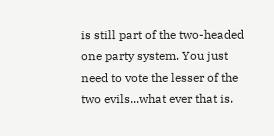is still part of the two-headed one party system. You just need to vote the lesser of the two evils...what ever that is.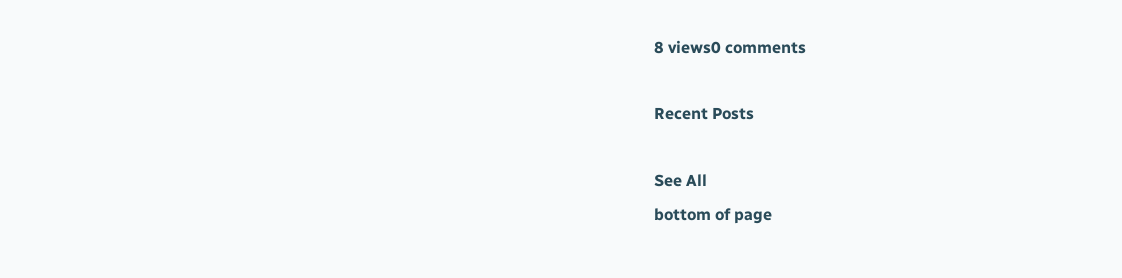8 views0 comments

Recent Posts

See All
bottom of page